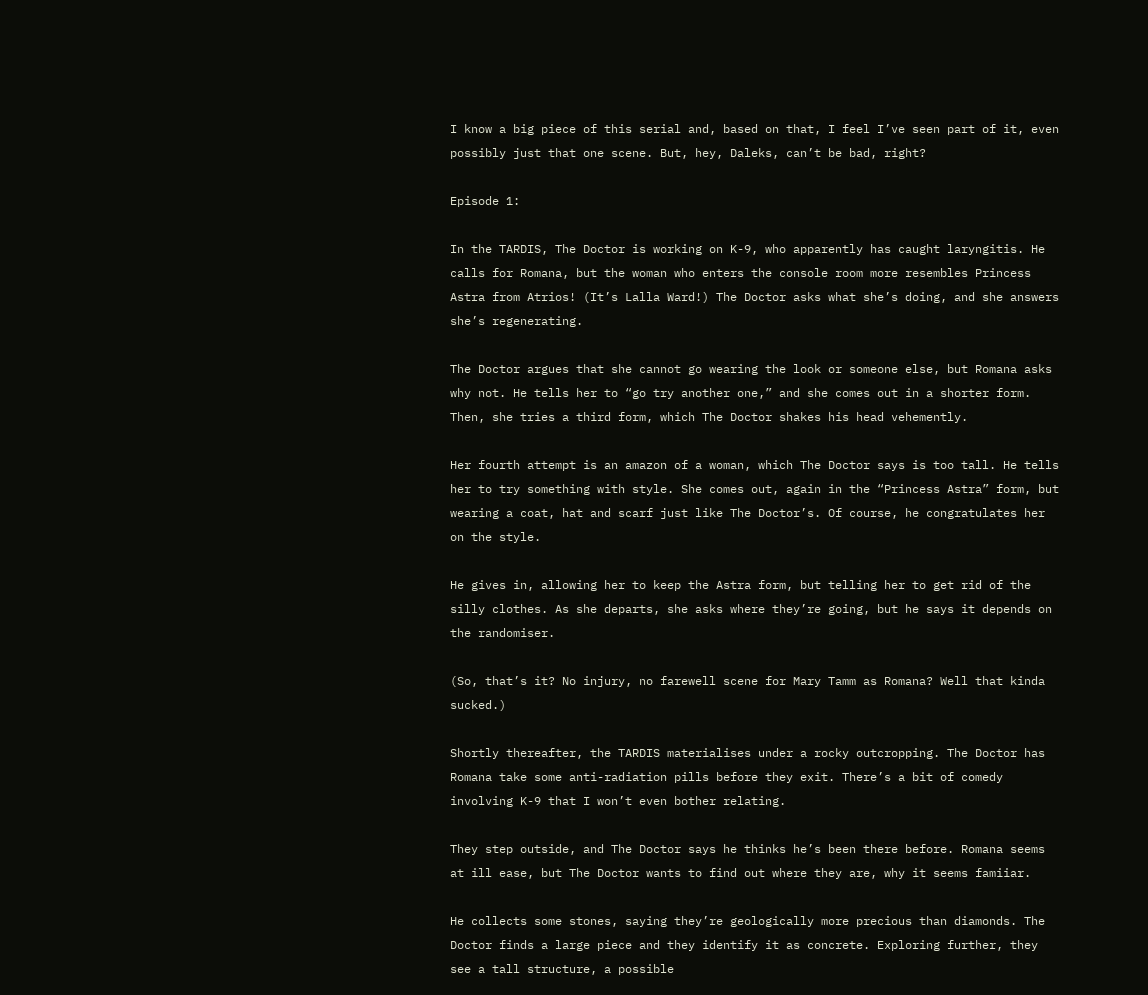I know a big piece of this serial and, based on that, I feel I’ve seen part of it, even possibly just that one scene. But, hey, Daleks, can’t be bad, right?

Episode 1:

In the TARDIS, The Doctor is working on K-9, who apparently has caught laryngitis. He calls for Romana, but the woman who enters the console room more resembles Princess Astra from Atrios! (It’s Lalla Ward!) The Doctor asks what she’s doing, and she answers she’s regenerating.

The Doctor argues that she cannot go wearing the look or someone else, but Romana asks why not. He tells her to “go try another one,” and she comes out in a shorter form. Then, she tries a third form, which The Doctor shakes his head vehemently.

Her fourth attempt is an amazon of a woman, which The Doctor says is too tall. He tells her to try something with style. She comes out, again in the “Princess Astra” form, but wearing a coat, hat and scarf just like The Doctor’s. Of course, he congratulates her on the style.

He gives in, allowing her to keep the Astra form, but telling her to get rid of the silly clothes. As she departs, she asks where they’re going, but he says it depends on the randomiser.

(So, that’s it? No injury, no farewell scene for Mary Tamm as Romana? Well that kinda sucked.)

Shortly thereafter, the TARDIS materialises under a rocky outcropping. The Doctor has Romana take some anti-radiation pills before they exit. There’s a bit of comedy involving K-9 that I won’t even bother relating.

They step outside, and The Doctor says he thinks he’s been there before. Romana seems at ill ease, but The Doctor wants to find out where they are, why it seems famiiar.

He collects some stones, saying they’re geologically more precious than diamonds. The Doctor finds a large piece and they identify it as concrete. Exploring further, they see a tall structure, a possible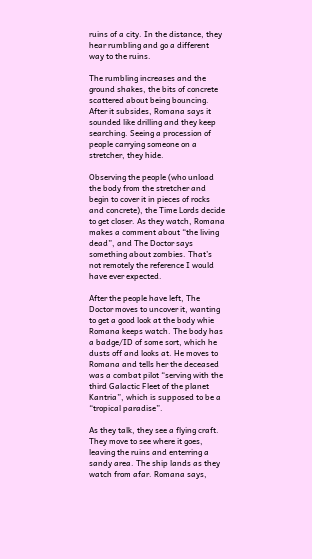ruins of a city. In the distance, they hear rumbling and go a different way to the ruins.

The rumbling increases and the ground shakes, the bits of concrete scattered about being bouncing. After it subsides, Romana says it sounded like drilling and they keep searching. Seeing a procession of people carrying someone on a stretcher, they hide.

Observing the people (who unload the body from the stretcher and begin to cover it in pieces of rocks and concrete), the Time Lords decide to get closer. As they watch, Romana makes a comment about “the living dead”, and The Doctor says something about zombies. That’s not remotely the reference I would have ever expected.

After the people have left, The Doctor moves to uncover it, wanting to get a good look at the body whie Romana keeps watch. The body has a badge/ID of some sort, which he dusts off and looks at. He moves to Romana and tells her the deceased was a combat pilot “serving with the third Galactic Fleet of the planet Kantria”, which is supposed to be a “tropical paradise”.

As they talk, they see a flying craft. They move to see where it goes, leaving the ruins and enterring a sandy area. The ship lands as they watch from afar. Romana says,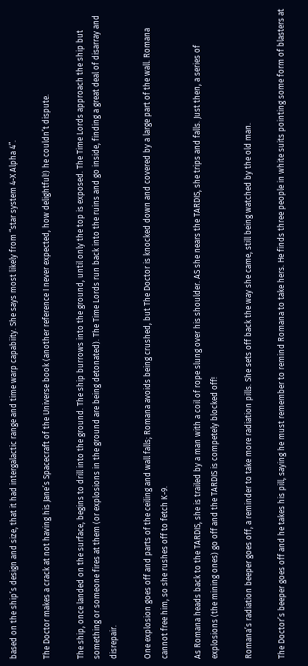based on the ship’s design and size, that it had intergalactic range and time warp capabiity. She says most likely from “star system 4-X Alpha 4”.

The Doctor makes a crack at not having his Jane’s Spacecraft of the Universe book (another reference I never expected, how delightful!) he couldn’t dispute.

The ship, once landed on the surface, begins to drill into the ground. The ship burrows into the ground, until only the top is exposed. The Time Lords approach the ship but something or someone fires at them (or explosions in the ground are being detonated). The Time Lords run back into the ruins and go inside, finding a great deal of disarray and disrepair.

One explosion goes off and parts of the ceiling and wall falls; Romana avoids being crushed, but The Doctor is knocked down and covered by a large part of the wall. Romana cannot free him, so she rushes off to fetch K-9.

As Romana heads back to the TARDIS, she is trailed by a man with a coil of rope slung over his shoulder. AS she nears the TARDIS, she trips and falls. Just then, a series of explosions (the mining ones) go off and the TARDIS is competely blocked off!

Romana’s radiation beeper goes off, a reminder to take more radiation pills. She sets off back the way she came, still being watched by the old man.

The Doctor’s beeper goes off and he takes his pill, saying he must remember to remind Romana to take hers. He finds three people in white suits pointing some form of blasters at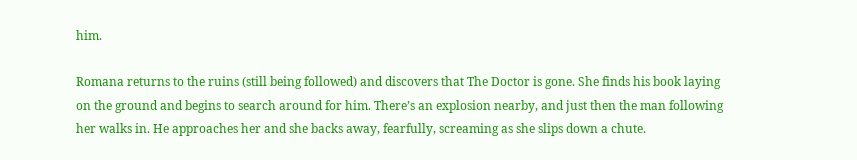him.

Romana returns to the ruins (still being followed) and discovers that The Doctor is gone. She finds his book laying on the ground and begins to search around for him. There’s an explosion nearby, and just then the man following her walks in. He approaches her and she backs away, fearfully, screaming as she slips down a chute.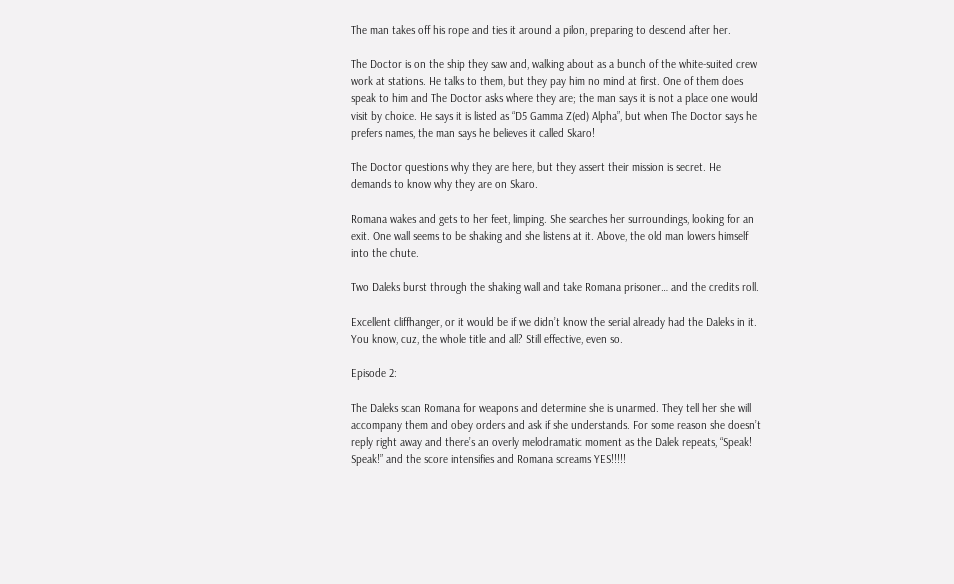The man takes off his rope and ties it around a pilon, preparing to descend after her.

The Doctor is on the ship they saw and, walking about as a bunch of the white-suited crew work at stations. He talks to them, but they pay him no mind at first. One of them does speak to him and The Doctor asks where they are; the man says it is not a place one would visit by choice. He says it is listed as “D5 Gamma Z(ed) Alpha”, but when The Doctor says he prefers names, the man says he believes it called Skaro!

The Doctor questions why they are here, but they assert their mission is secret. He demands to know why they are on Skaro.

Romana wakes and gets to her feet, limping. She searches her surroundings, looking for an exit. One wall seems to be shaking and she listens at it. Above, the old man lowers himself into the chute.

Two Daleks burst through the shaking wall and take Romana prisoner… and the credits roll.

Excellent cliffhanger, or it would be if we didn’t know the serial already had the Daleks in it. You know, cuz, the whole title and all? Still effective, even so.

Episode 2:

The Daleks scan Romana for weapons and determine she is unarmed. They tell her she will accompany them and obey orders and ask if she understands. For some reason she doesn’t reply right away and there’s an overly melodramatic moment as the Dalek repeats, “Speak! Speak!” and the score intensifies and Romana screams YES!!!!!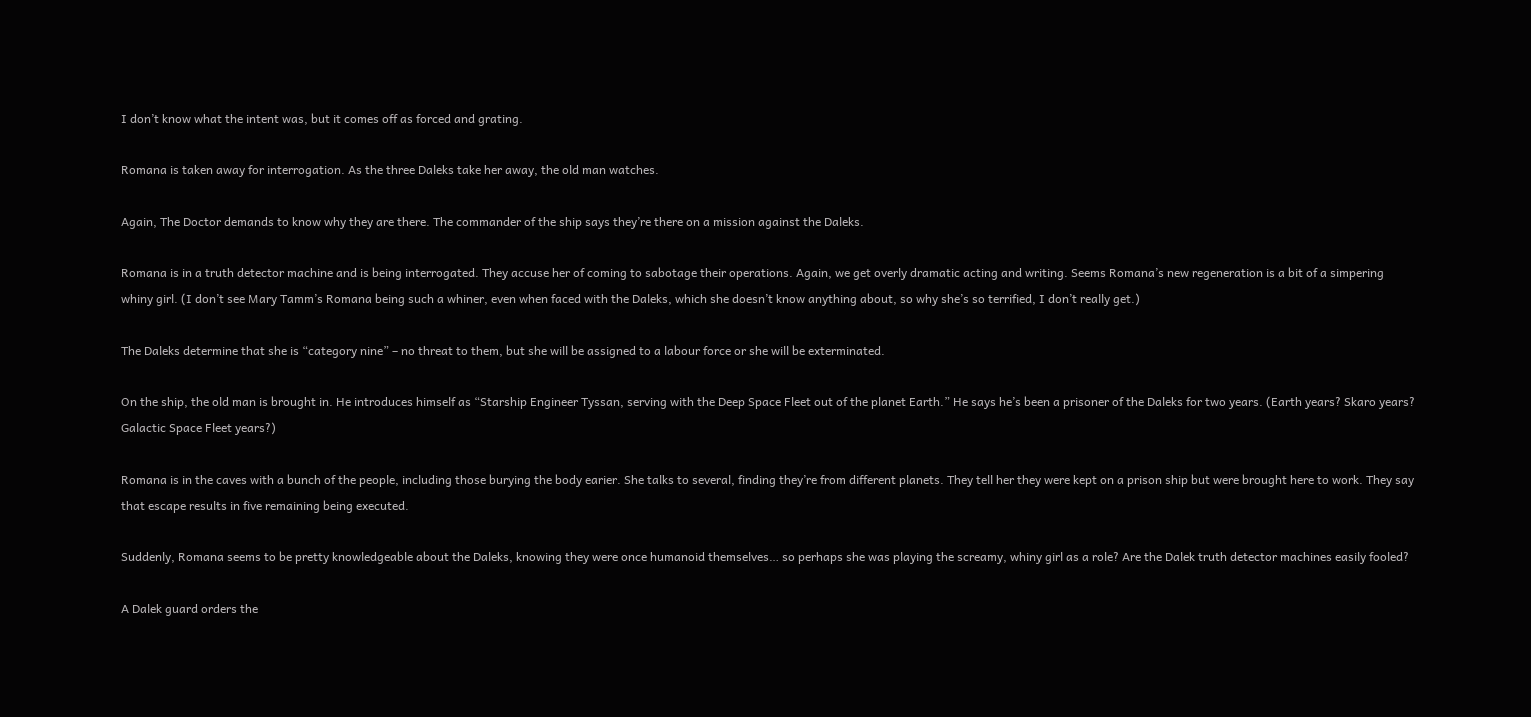I don’t know what the intent was, but it comes off as forced and grating.

Romana is taken away for interrogation. As the three Daleks take her away, the old man watches.

Again, The Doctor demands to know why they are there. The commander of the ship says they’re there on a mission against the Daleks.

Romana is in a truth detector machine and is being interrogated. They accuse her of coming to sabotage their operations. Again, we get overly dramatic acting and writing. Seems Romana’s new regeneration is a bit of a simpering whiny girl. (I don’t see Mary Tamm’s Romana being such a whiner, even when faced with the Daleks, which she doesn’t know anything about, so why she’s so terrified, I don’t really get.)

The Daleks determine that she is “category nine” – no threat to them, but she will be assigned to a labour force or she will be exterminated.

On the ship, the old man is brought in. He introduces himself as “Starship Engineer Tyssan, serving with the Deep Space Fleet out of the planet Earth.” He says he’s been a prisoner of the Daleks for two years. (Earth years? Skaro years? Galactic Space Fleet years?)

Romana is in the caves with a bunch of the people, including those burying the body earier. She talks to several, finding they’re from different planets. They tell her they were kept on a prison ship but were brought here to work. They say that escape results in five remaining being executed.

Suddenly, Romana seems to be pretty knowledgeable about the Daleks, knowing they were once humanoid themselves… so perhaps she was playing the screamy, whiny girl as a role? Are the Dalek truth detector machines easily fooled?

A Dalek guard orders the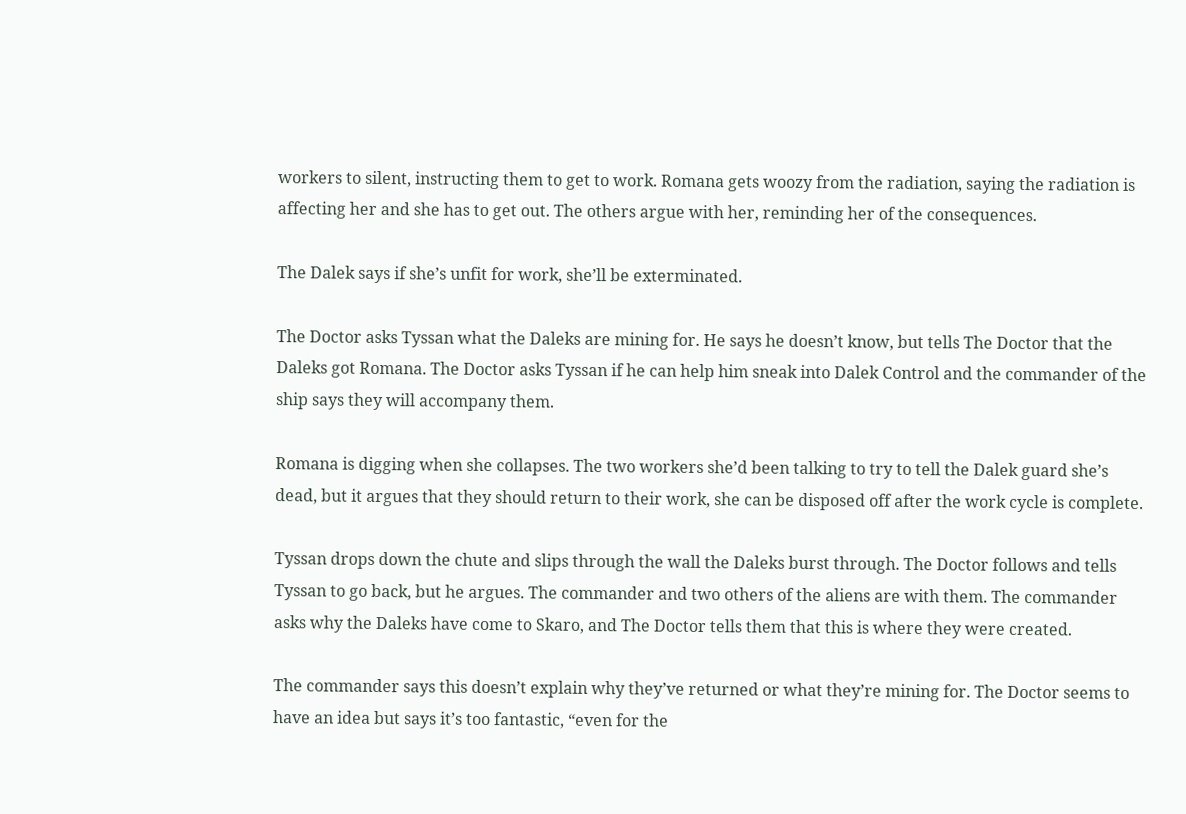workers to silent, instructing them to get to work. Romana gets woozy from the radiation, saying the radiation is affecting her and she has to get out. The others argue with her, reminding her of the consequences.

The Dalek says if she’s unfit for work, she’ll be exterminated.

The Doctor asks Tyssan what the Daleks are mining for. He says he doesn’t know, but tells The Doctor that the Daleks got Romana. The Doctor asks Tyssan if he can help him sneak into Dalek Control and the commander of the ship says they will accompany them.

Romana is digging when she collapses. The two workers she’d been talking to try to tell the Dalek guard she’s dead, but it argues that they should return to their work, she can be disposed off after the work cycle is complete.

Tyssan drops down the chute and slips through the wall the Daleks burst through. The Doctor follows and tells Tyssan to go back, but he argues. The commander and two others of the aliens are with them. The commander asks why the Daleks have come to Skaro, and The Doctor tells them that this is where they were created.

The commander says this doesn’t explain why they’ve returned or what they’re mining for. The Doctor seems to have an idea but says it’s too fantastic, “even for the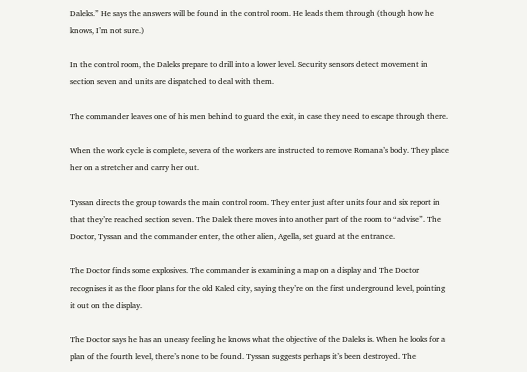Daleks.” He says the answers will be found in the control room. He leads them through (though how he knows, I’m not sure.)

In the control room, the Daleks prepare to drill into a lower level. Security sensors detect movement in section seven and units are dispatched to deal with them.

The commander leaves one of his men behind to guard the exit, in case they need to escape through there.

When the work cycle is complete, severa of the workers are instructed to remove Romana’s body. They place her on a stretcher and carry her out.

Tyssan directs the group towards the main control room. They enter just after units four and six report in that they’re reached section seven. The Dalek there moves into another part of the room to “advise”. The Doctor, Tyssan and the commander enter, the other alien, Agella, set guard at the entrance.

The Doctor finds some explosives. The commander is examining a map on a display and The Doctor recognises it as the floor plans for the old Kaled city, saying they’re on the first underground level, pointing it out on the display.

The Doctor says he has an uneasy feeling he knows what the objective of the Daleks is. When he looks for a plan of the fourth level, there’s none to be found. Tyssan suggests perhaps it’s been destroyed. The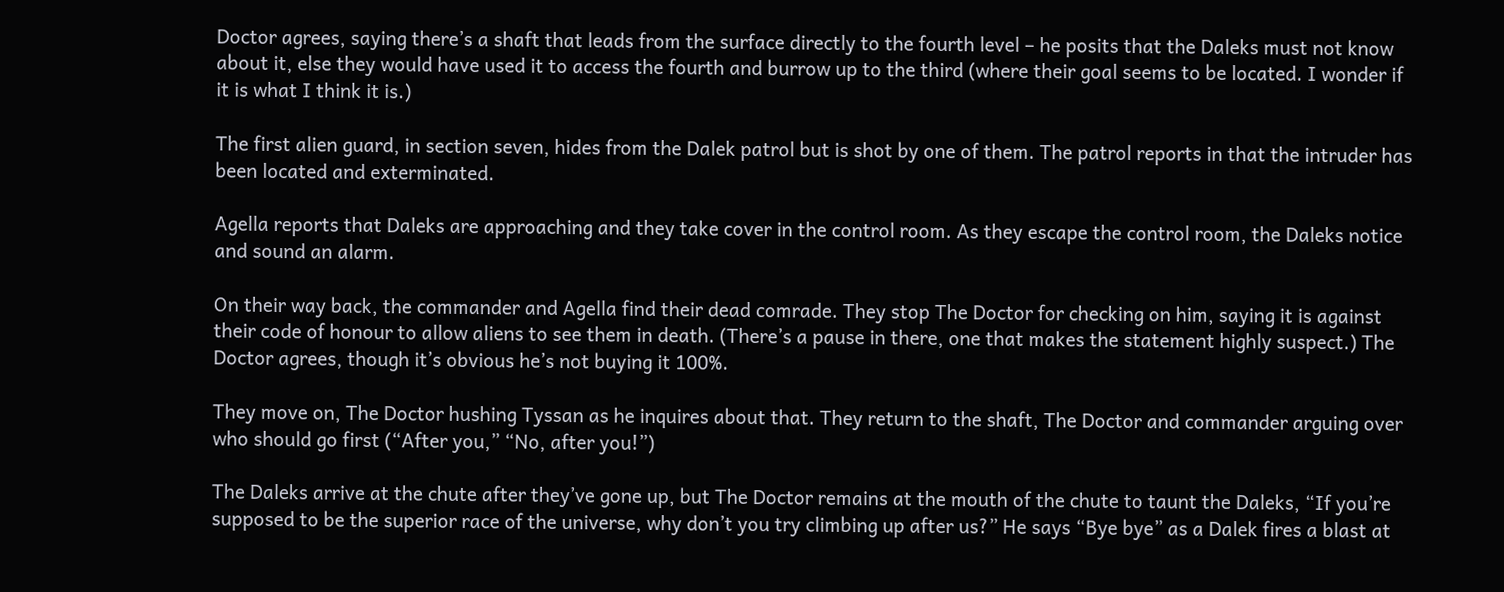Doctor agrees, saying there’s a shaft that leads from the surface directly to the fourth level – he posits that the Daleks must not know about it, else they would have used it to access the fourth and burrow up to the third (where their goal seems to be located. I wonder if it is what I think it is.)

The first alien guard, in section seven, hides from the Dalek patrol but is shot by one of them. The patrol reports in that the intruder has been located and exterminated.

Agella reports that Daleks are approaching and they take cover in the control room. As they escape the control room, the Daleks notice and sound an alarm.

On their way back, the commander and Agella find their dead comrade. They stop The Doctor for checking on him, saying it is against their code of honour to allow aliens to see them in death. (There’s a pause in there, one that makes the statement highly suspect.) The Doctor agrees, though it’s obvious he’s not buying it 100%.

They move on, The Doctor hushing Tyssan as he inquires about that. They return to the shaft, The Doctor and commander arguing over who should go first (“After you,” “No, after you!”)

The Daleks arrive at the chute after they’ve gone up, but The Doctor remains at the mouth of the chute to taunt the Daleks, “If you’re supposed to be the superior race of the universe, why don’t you try climbing up after us?” He says “Bye bye” as a Dalek fires a blast at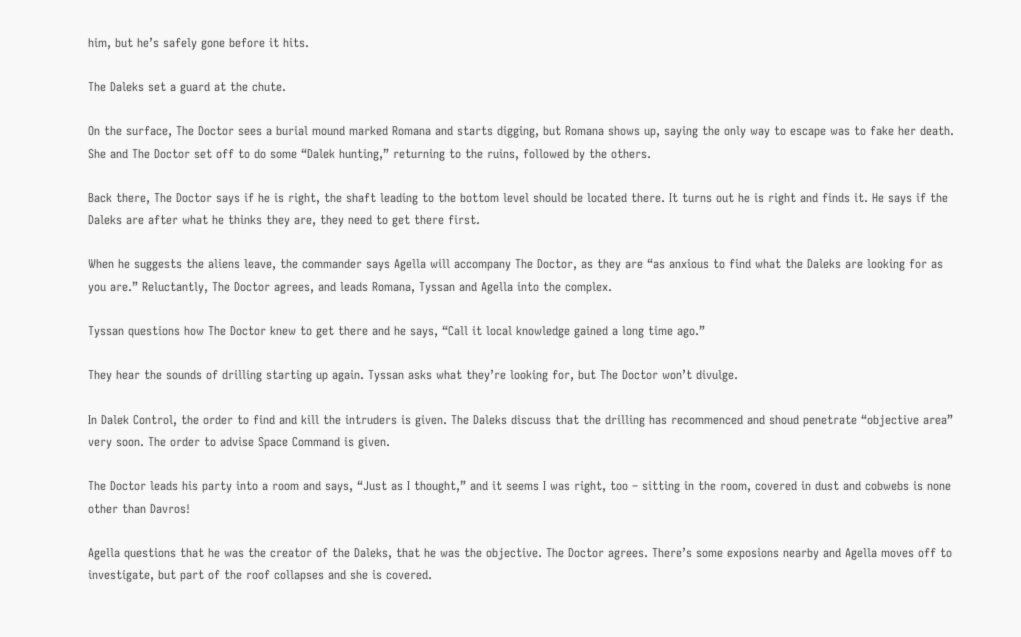him, but he’s safely gone before it hits.

The Daleks set a guard at the chute.

On the surface, The Doctor sees a burial mound marked Romana and starts digging, but Romana shows up, saying the only way to escape was to fake her death. She and The Doctor set off to do some “Dalek hunting,” returning to the ruins, followed by the others.

Back there, The Doctor says if he is right, the shaft leading to the bottom level should be located there. It turns out he is right and finds it. He says if the Daleks are after what he thinks they are, they need to get there first.

When he suggests the aliens leave, the commander says Agella will accompany The Doctor, as they are “as anxious to find what the Daleks are looking for as you are.” Reluctantly, The Doctor agrees, and leads Romana, Tyssan and Agella into the complex.

Tyssan questions how The Doctor knew to get there and he says, “Call it local knowledge gained a long time ago.”

They hear the sounds of drilling starting up again. Tyssan asks what they’re looking for, but The Doctor won’t divulge.

In Dalek Control, the order to find and kill the intruders is given. The Daleks discuss that the drilling has recommenced and shoud penetrate “objective area” very soon. The order to advise Space Command is given.

The Doctor leads his party into a room and says, “Just as I thought,” and it seems I was right, too – sitting in the room, covered in dust and cobwebs is none other than Davros!

Agella questions that he was the creator of the Daleks, that he was the objective. The Doctor agrees. There’s some exposions nearby and Agella moves off to investigate, but part of the roof collapses and she is covered.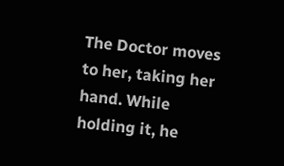The Doctor moves to her, taking her hand. While holding it, he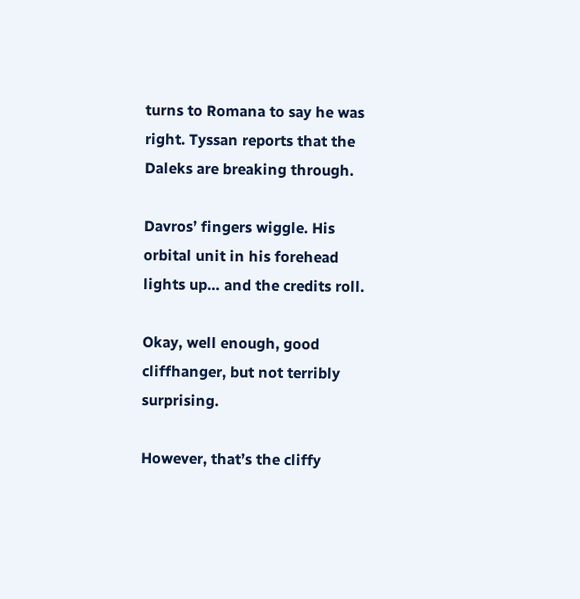turns to Romana to say he was right. Tyssan reports that the Daleks are breaking through.

Davros’ fingers wiggle. His orbital unit in his forehead lights up… and the credits roll.

Okay, well enough, good cliffhanger, but not terribly surprising.

However, that’s the cliffy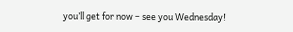you’ll get for now – see you Wednesday!